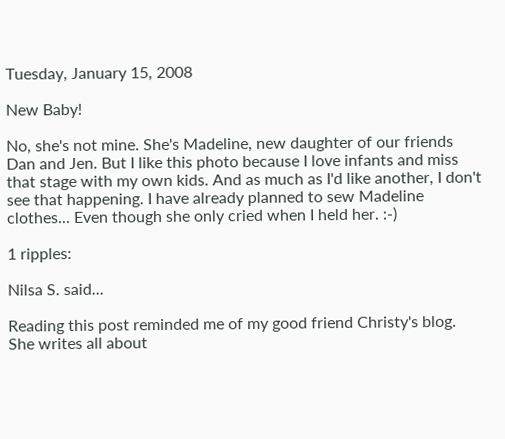Tuesday, January 15, 2008

New Baby!

No, she's not mine. She's Madeline, new daughter of our friends Dan and Jen. But I like this photo because I love infants and miss that stage with my own kids. And as much as I'd like another, I don't see that happening. I have already planned to sew Madeline clothes... Even though she only cried when I held her. :-)

1 ripples:

Nilsa S. said...

Reading this post reminded me of my good friend Christy's blog. She writes all about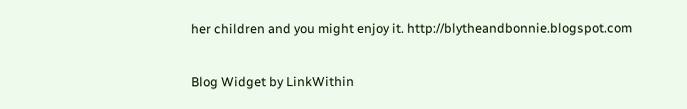her children and you might enjoy it. http://blytheandbonnie.blogspot.com

Blog Widget by LinkWithin